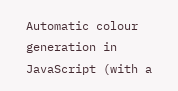Automatic colour generation in JavaScript (with a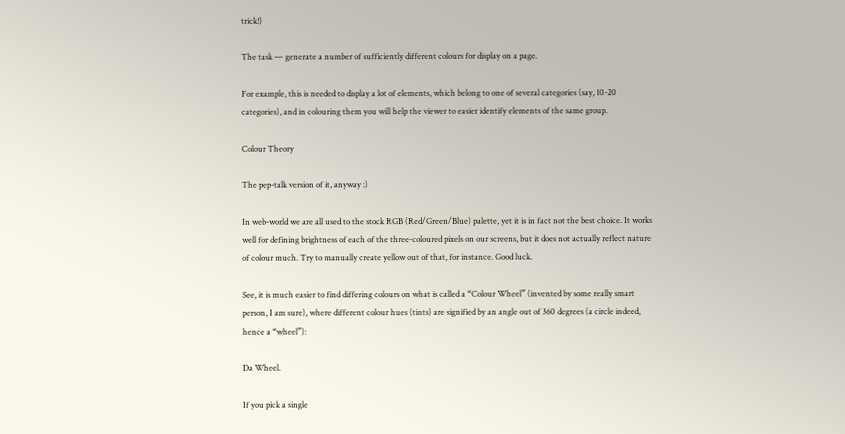trick!)

The task — generate a number of sufficiently different colours for display on a page.

For example, this is needed to display a lot of elements, which belong to one of several categories (say, 10-20 categories), and in colouring them you will help the viewer to easier identify elements of the same group.

Colour Theory

The pep-talk version of it, anyway :)

In web-world we are all used to the stock RGB (Red/Green/Blue) palette, yet it is in fact not the best choice. It works well for defining brightness of each of the three-coloured pixels on our screens, but it does not actually reflect nature of colour much. Try to manually create yellow out of that, for instance. Good luck.

See, it is much easier to find differing colours on what is called a “Colour Wheel” (invented by some really smart person, I am sure), where different colour hues (tints) are signified by an angle out of 360 degrees (a circle indeed, hence a “wheel”):

Da Wheel.

If you pick a single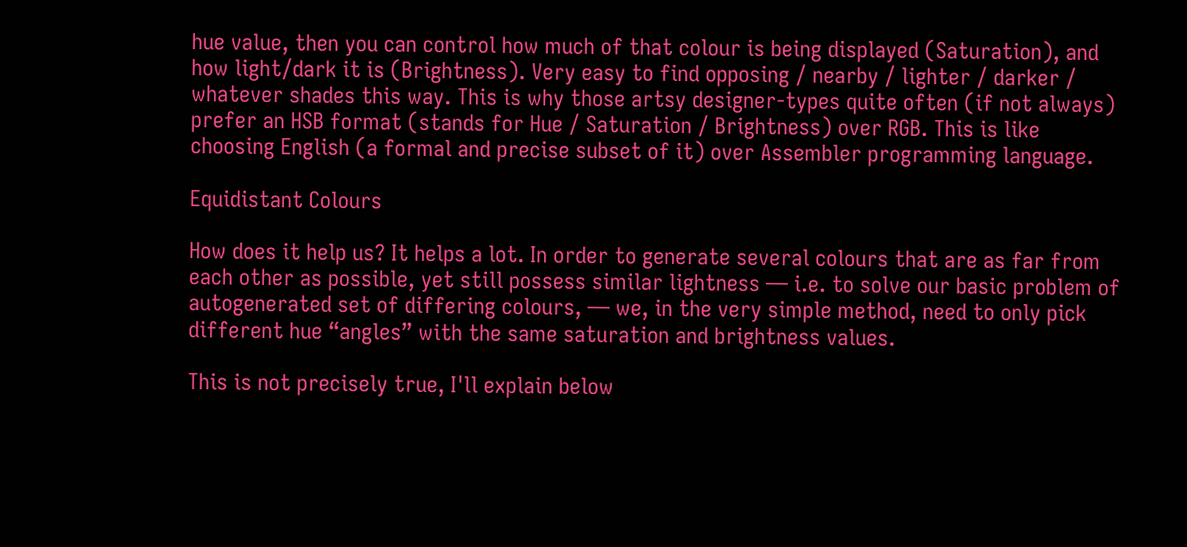hue value, then you can control how much of that colour is being displayed (Saturation), and how light/dark it is (Brightness). Very easy to find opposing / nearby / lighter / darker / whatever shades this way. This is why those artsy designer-types quite often (if not always) prefer an HSB format (stands for Hue / Saturation / Brightness) over RGB. This is like choosing English (a formal and precise subset of it) over Assembler programming language.

Equidistant Colours

How does it help us? It helps a lot. In order to generate several colours that are as far from each other as possible, yet still possess similar lightness — i.e. to solve our basic problem of autogenerated set of differing colours, — we, in the very simple method, need to only pick different hue “angles” with the same saturation and brightness values.

This is not precisely true, I'll explain below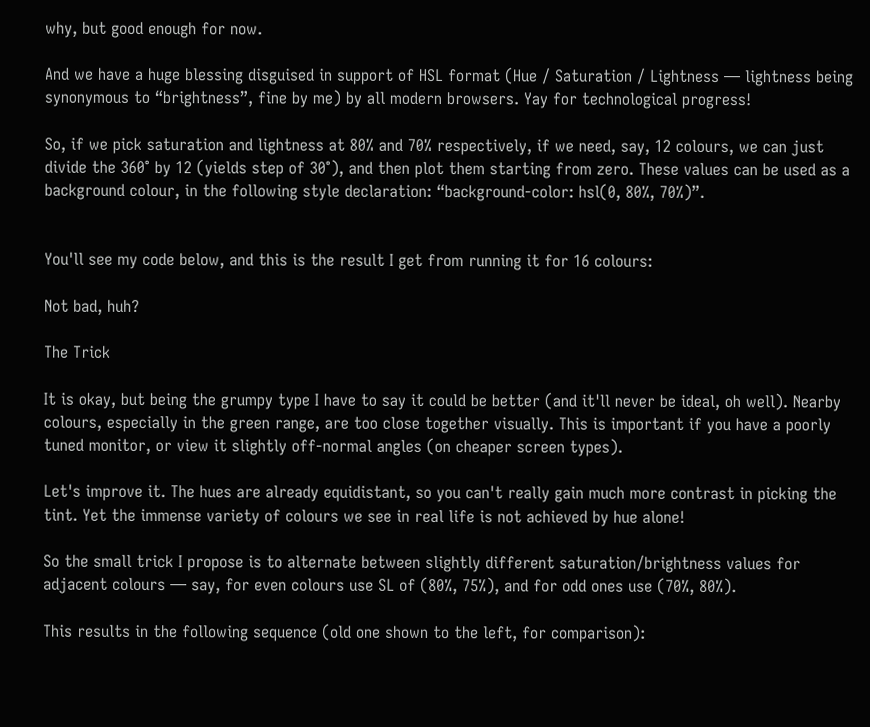why, but good enough for now.

And we have a huge blessing disguised in support of HSL format (Hue / Saturation / Lightness — lightness being synonymous to “brightness”, fine by me) by all modern browsers. Yay for technological progress!

So, if we pick saturation and lightness at 80% and 70% respectively, if we need, say, 12 colours, we can just divide the 360° by 12 (yields step of 30°), and then plot them starting from zero. These values can be used as a background colour, in the following style declaration: “background-color: hsl(0, 80%, 70%)”.


You'll see my code below, and this is the result I get from running it for 16 colours:

Not bad, huh?

The Trick

It is okay, but being the grumpy type I have to say it could be better (and it'll never be ideal, oh well). Nearby colours, especially in the green range, are too close together visually. This is important if you have a poorly tuned monitor, or view it slightly off-normal angles (on cheaper screen types).

Let's improve it. The hues are already equidistant, so you can't really gain much more contrast in picking the tint. Yet the immense variety of colours we see in real life is not achieved by hue alone!

So the small trick I propose is to alternate between slightly different saturation/brightness values for adjacent colours — say, for even colours use SL of (80%, 75%), and for odd ones use (70%, 80%).

This results in the following sequence (old one shown to the left, for comparison):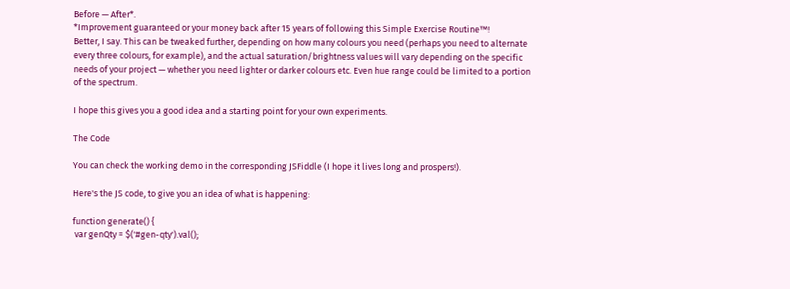Before — After*.
*Improvement guaranteed or your money back after 15 years of following this Simple Exercise Routine™!
Better, I say. This can be tweaked further, depending on how many colours you need (perhaps you need to alternate every three colours, for example), and the actual saturation/brightness values will vary depending on the specific needs of your project — whether you need lighter or darker colours etc. Even hue range could be limited to a portion of the spectrum.

I hope this gives you a good idea and a starting point for your own experiments.

The Code

You can check the working demo in the corresponding JSFiddle (I hope it lives long and prospers!).

Here's the JS code, to give you an idea of what is happening:

function generate() {
 var genQty = $('#gen-qty').val();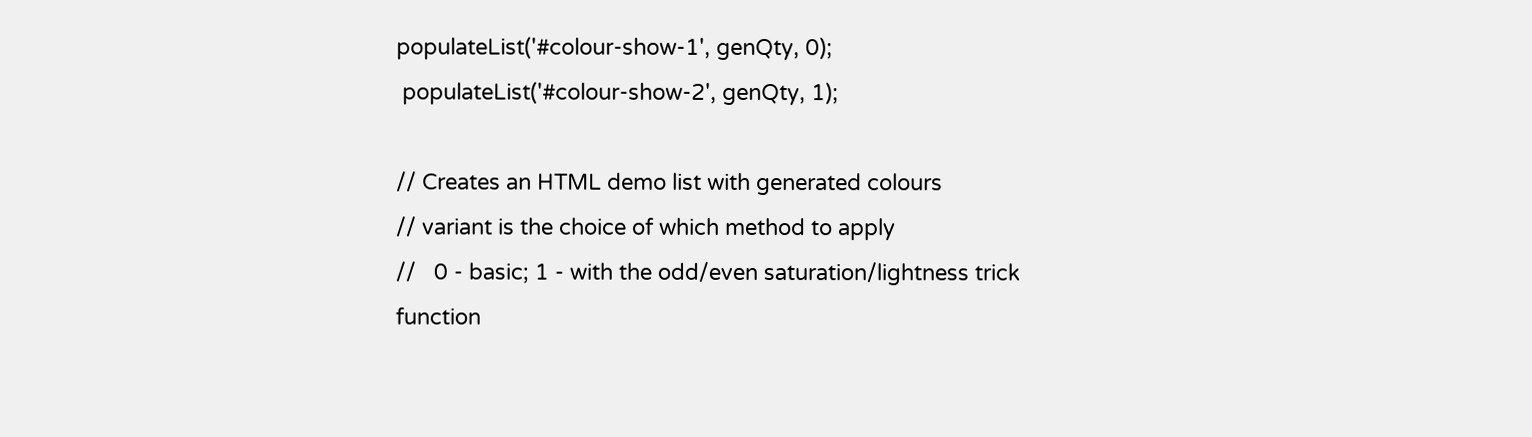populateList('#colour-show-1', genQty, 0);
 populateList('#colour-show-2', genQty, 1);

// Creates an HTML demo list with generated colours
// variant is the choice of which method to apply
//   0 - basic; 1 - with the odd/even saturation/lightness trick
function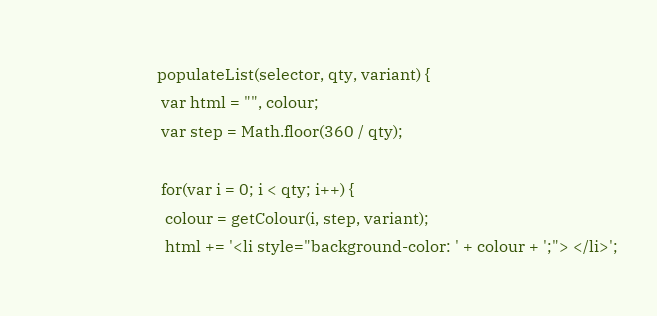populateList(selector, qty, variant) {
 var html = "", colour;
 var step = Math.floor(360 / qty);

 for(var i = 0; i < qty; i++) {
  colour = getColour(i, step, variant);
  html += '<li style="background-color: ' + colour + ';"> </li>';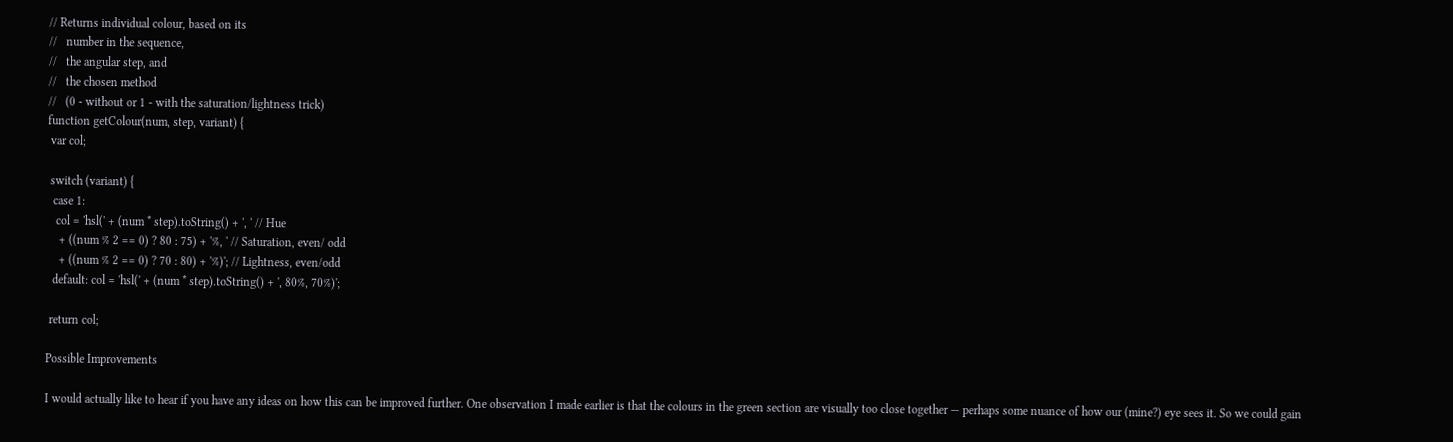// Returns individual colour, based on its
//   number in the sequence,
//   the angular step, and
//   the chosen method
//   (0 - without or 1 - with the saturation/lightness trick)
function getColour(num, step, variant) {
 var col;

 switch (variant) {
  case 1:
   col = 'hsl(' + (num * step).toString() + ', ' // Hue
    + ((num % 2 == 0) ? 80 : 75) + '%, ' // Saturation, even/ odd
    + ((num % 2 == 0) ? 70 : 80) + '%)'; // Lightness, even/odd
  default: col = 'hsl(' + (num * step).toString() + ', 80%, 70%)';

 return col;

Possible Improvements

I would actually like to hear if you have any ideas on how this can be improved further. One observation I made earlier is that the colours in the green section are visually too close together — perhaps some nuance of how our (mine?) eye sees it. So we could gain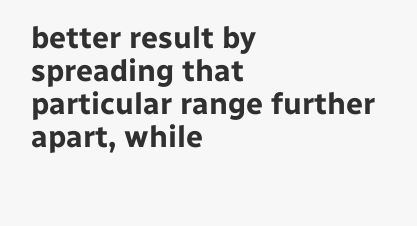better result by spreading that particular range further apart, while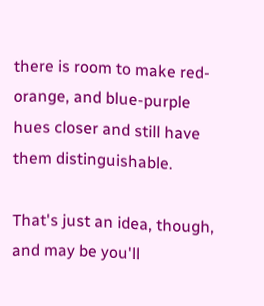there is room to make red-orange, and blue-purple hues closer and still have them distinguishable.

That's just an idea, though, and may be you'll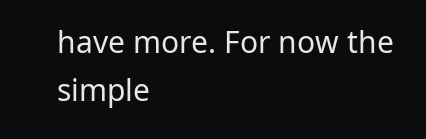have more. For now the simple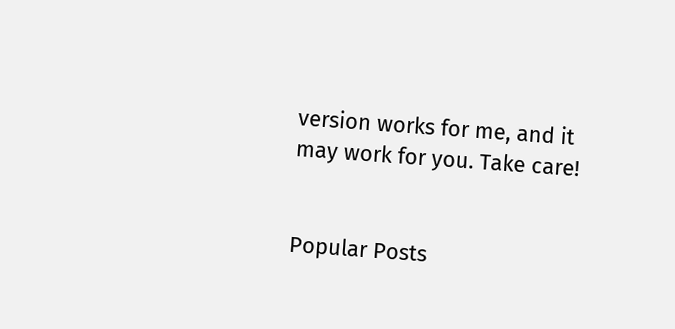version works for me, and it may work for you. Take care!


Popular Posts